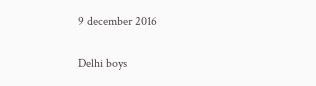9 december 2016

Delhi boys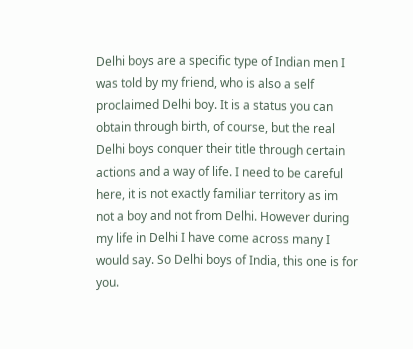Delhi boys are a specific type of Indian men I was told by my friend, who is also a self proclaimed Delhi boy. It is a status you can obtain through birth, of course, but the real Delhi boys conquer their title through certain actions and a way of life. I need to be careful here, it is not exactly familiar territory as im not a boy and not from Delhi. However during my life in Delhi I have come across many I would say. So Delhi boys of India, this one is for you.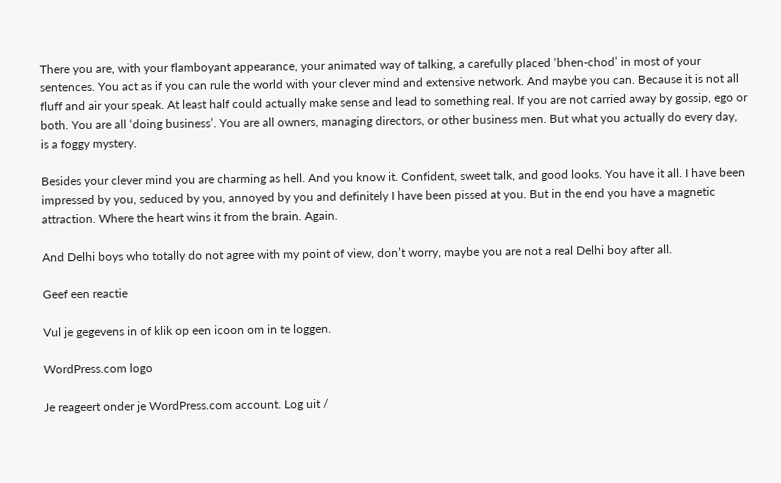There you are, with your flamboyant appearance, your animated way of talking, a carefully placed ‘bhen-chod’ in most of your sentences. You act as if you can rule the world with your clever mind and extensive network. And maybe you can. Because it is not all fluff and air your speak. At least half could actually make sense and lead to something real. If you are not carried away by gossip, ego or both. You are all ‘doing business’. You are all owners, managing directors, or other business men. But what you actually do every day, is a foggy mystery.

Besides your clever mind you are charming as hell. And you know it. Confident, sweet talk, and good looks. You have it all. I have been impressed by you, seduced by you, annoyed by you and definitely I have been pissed at you. But in the end you have a magnetic attraction. Where the heart wins it from the brain. Again.

And Delhi boys who totally do not agree with my point of view, don’t worry, maybe you are not a real Delhi boy after all.

Geef een reactie

Vul je gegevens in of klik op een icoon om in te loggen.

WordPress.com logo

Je reageert onder je WordPress.com account. Log uit /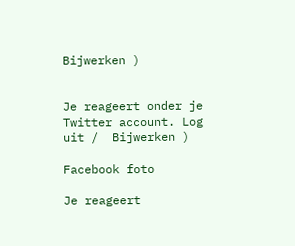Bijwerken )


Je reageert onder je Twitter account. Log uit /  Bijwerken )

Facebook foto

Je reageert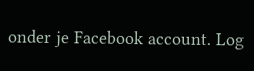onder je Facebook account. Log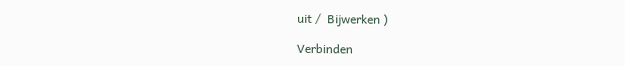uit /  Bijwerken )

Verbinden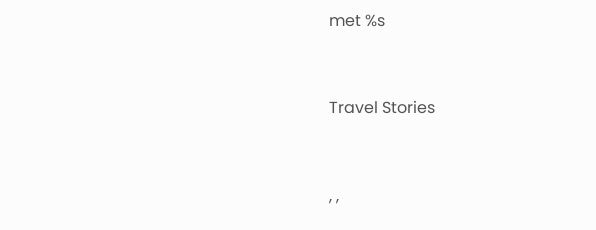met %s


Travel Stories


, ,